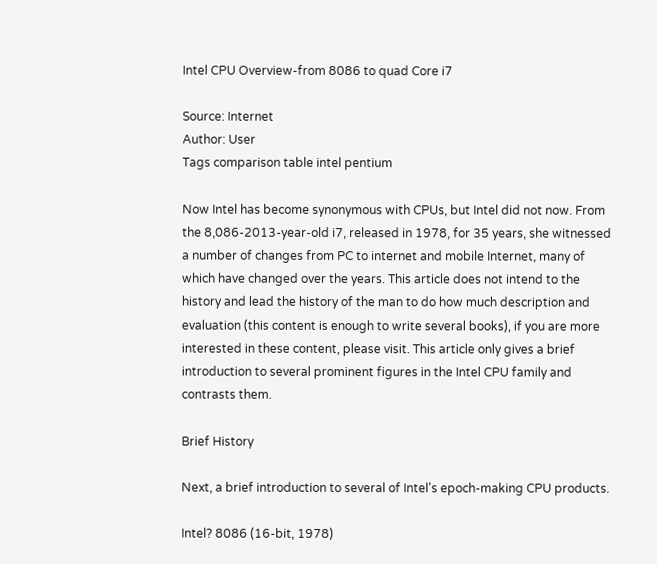Intel CPU Overview-from 8086 to quad Core i7

Source: Internet
Author: User
Tags comparison table intel pentium

Now Intel has become synonymous with CPUs, but Intel did not now. From the 8,086-2013-year-old i7, released in 1978, for 35 years, she witnessed a number of changes from PC to internet and mobile Internet, many of which have changed over the years. This article does not intend to the history and lead the history of the man to do how much description and evaluation (this content is enough to write several books), if you are more interested in these content, please visit. This article only gives a brief introduction to several prominent figures in the Intel CPU family and contrasts them.

Brief History

Next, a brief introduction to several of Intel's epoch-making CPU products.

Intel? 8086 (16-bit, 1978)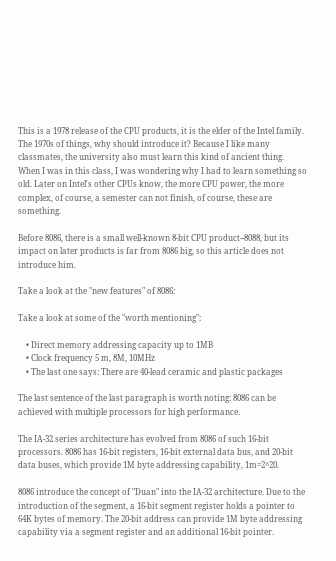This is a 1978 release of the CPU products, it is the elder of the Intel family. The 1970s of things, why should introduce it? Because I like many classmates, the university also must learn this kind of ancient thing. When I was in this class, I was wondering why I had to learn something so old. Later on Intel's other CPUs know, the more CPU power, the more complex, of course, a semester can not finish, of course, these are something.

Before 8086, there is a small well-known 8-bit CPU product--8088, but its impact on later products is far from 8086 big, so this article does not introduce him.

Take a look at the "new features" of 8086:

Take a look at some of the "worth mentioning":

    • Direct memory addressing capacity up to 1MB
    • Clock frequency 5 m, 8M, 10MHz
    • The last one says: There are 40-lead ceramic and plastic packages

The last sentence of the last paragraph is worth noting: 8086 can be achieved with multiple processors for high performance.

The IA-32 series architecture has evolved from 8086 of such 16-bit processors. 8086 has 16-bit registers, 16-bit external data bus, and 20-bit data buses, which provide 1M byte addressing capability, 1m=2^20.

8086 introduce the concept of "Duan" into the IA-32 architecture. Due to the introduction of the segment, a 16-bit segment register holds a pointer to 64K bytes of memory. The 20-bit address can provide 1M byte addressing capability via a segment register and an additional 16-bit pointer.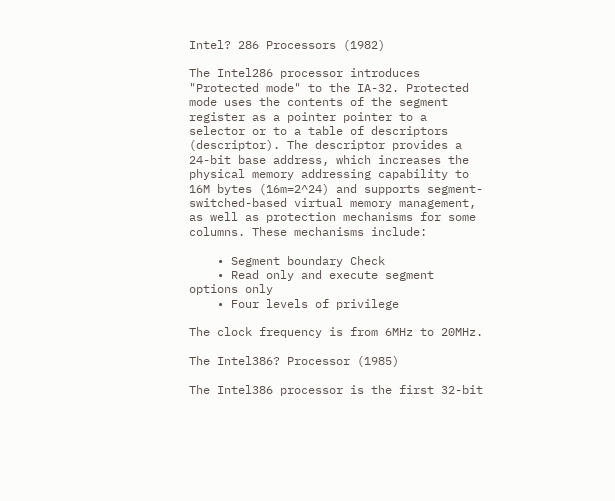Intel? 286 Processors (1982)

The Intel286 processor introduces "Protected mode" to the IA-32. Protected mode uses the contents of the segment register as a pointer pointer to a selector or to a table of descriptors (descriptor). The descriptor provides a 24-bit base address, which increases the physical memory addressing capability to 16M bytes (16m=2^24) and supports segment-switched-based virtual memory management, as well as protection mechanisms for some columns. These mechanisms include:

    • Segment boundary Check
    • Read only and execute segment options only
    • Four levels of privilege

The clock frequency is from 6MHz to 20MHz.

The Intel386? Processor (1985)

The Intel386 processor is the first 32-bit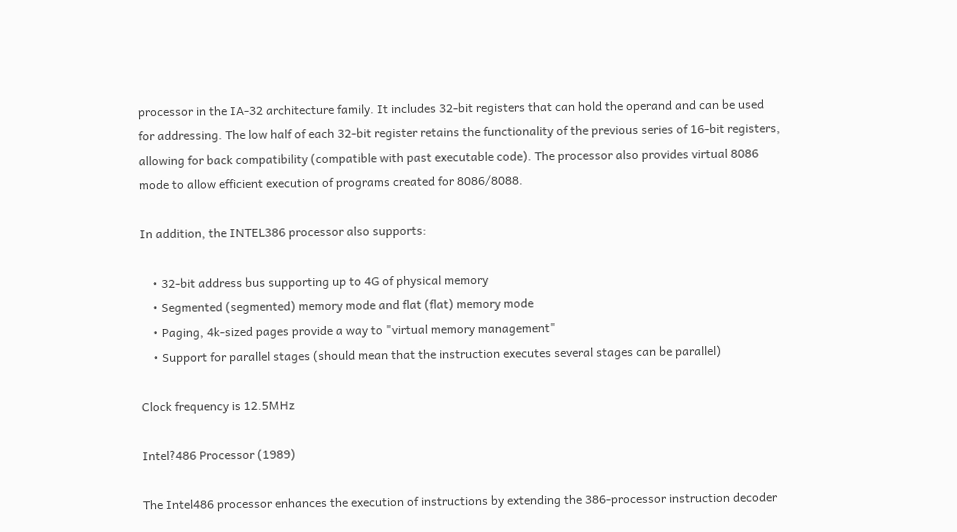processor in the IA-32 architecture family. It includes 32-bit registers that can hold the operand and can be used for addressing. The low half of each 32-bit register retains the functionality of the previous series of 16-bit registers, allowing for back compatibility (compatible with past executable code). The processor also provides virtual 8086 mode to allow efficient execution of programs created for 8086/8088.

In addition, the INTEL386 processor also supports:

    • 32-bit address bus supporting up to 4G of physical memory
    • Segmented (segmented) memory mode and flat (flat) memory mode
    • Paging, 4k-sized pages provide a way to "virtual memory management"
    • Support for parallel stages (should mean that the instruction executes several stages can be parallel)

Clock frequency is 12.5MHz

Intel?486 Processor (1989)

The Intel486 processor enhances the execution of instructions by extending the 386-processor instruction decoder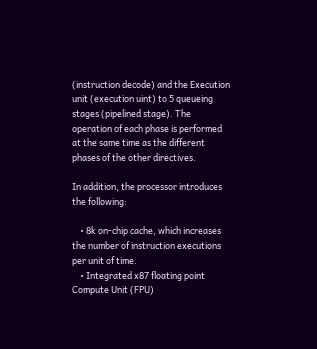(instruction decode) and the Execution unit (execution uint) to 5 queueing stages (pipelined stage). The operation of each phase is performed at the same time as the different phases of the other directives.

In addition, the processor introduces the following:

    • 8k on-chip cache, which increases the number of instruction executions per unit of time.
    • Integrated x87 floating point Compute Unit (FPU)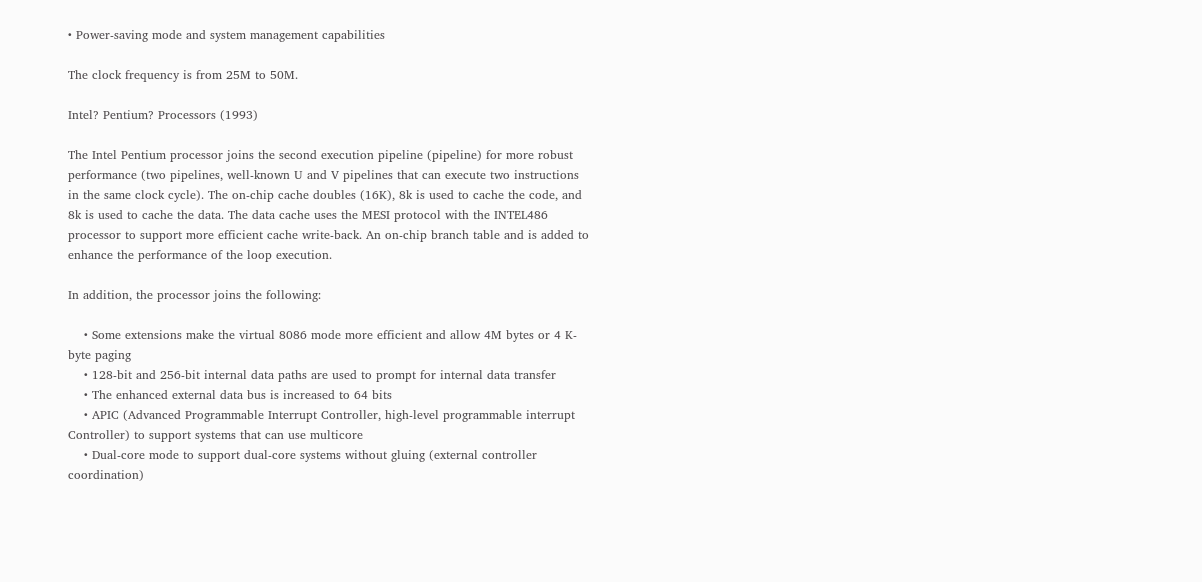• Power-saving mode and system management capabilities

The clock frequency is from 25M to 50M.

Intel? Pentium? Processors (1993)

The Intel Pentium processor joins the second execution pipeline (pipeline) for more robust performance (two pipelines, well-known U and V pipelines that can execute two instructions in the same clock cycle). The on-chip cache doubles (16K), 8k is used to cache the code, and 8k is used to cache the data. The data cache uses the MESI protocol with the INTEL486 processor to support more efficient cache write-back. An on-chip branch table and is added to enhance the performance of the loop execution.

In addition, the processor joins the following:

    • Some extensions make the virtual 8086 mode more efficient and allow 4M bytes or 4 K-byte paging
    • 128-bit and 256-bit internal data paths are used to prompt for internal data transfer
    • The enhanced external data bus is increased to 64 bits
    • APIC (Advanced Programmable Interrupt Controller, high-level programmable interrupt Controller) to support systems that can use multicore
    • Dual-core mode to support dual-core systems without gluing (external controller coordination)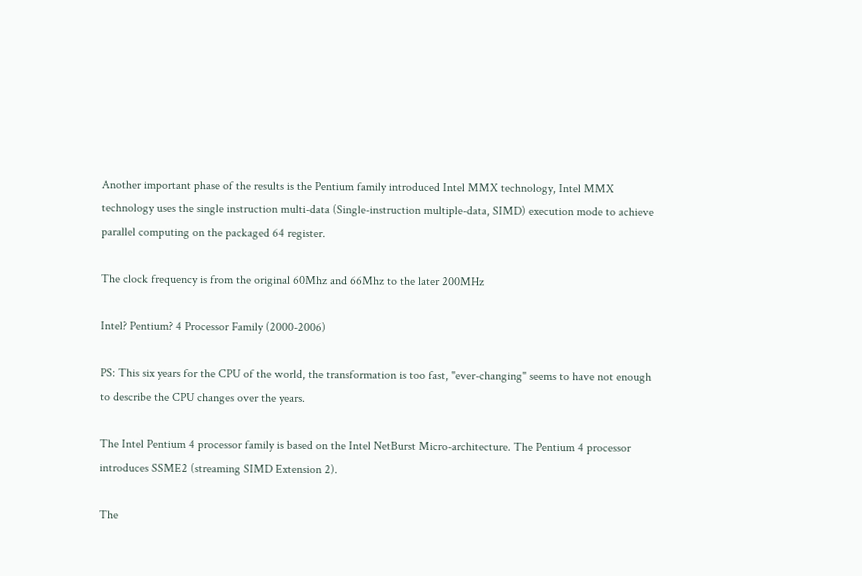Another important phase of the results is the Pentium family introduced Intel MMX technology, Intel MMX technology uses the single instruction multi-data (Single-instruction multiple-data, SIMD) execution mode to achieve parallel computing on the packaged 64 register.

The clock frequency is from the original 60Mhz and 66Mhz to the later 200MHz

Intel? Pentium? 4 Processor Family (2000-2006)

PS: This six years for the CPU of the world, the transformation is too fast, "ever-changing" seems to have not enough to describe the CPU changes over the years.

The Intel Pentium 4 processor family is based on the Intel NetBurst Micro-architecture. The Pentium 4 processor introduces SSME2 (streaming SIMD Extension 2).

The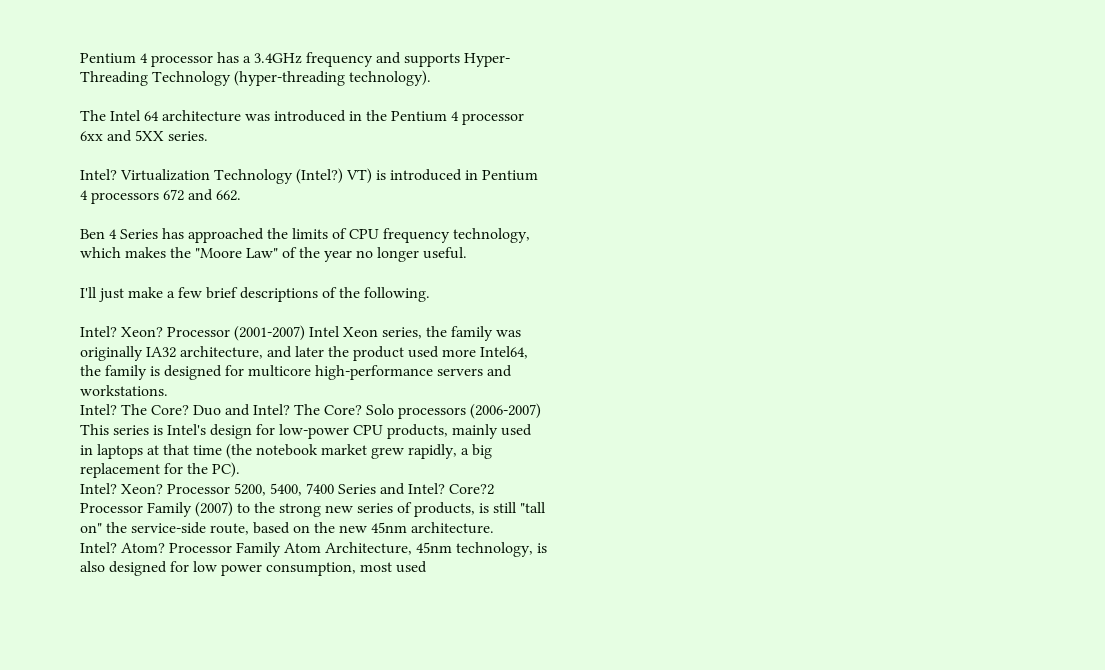Pentium 4 processor has a 3.4GHz frequency and supports Hyper-Threading Technology (hyper-threading technology).

The Intel 64 architecture was introduced in the Pentium 4 processor 6xx and 5XX series.

Intel? Virtualization Technology (Intel?) VT) is introduced in Pentium 4 processors 672 and 662.

Ben 4 Series has approached the limits of CPU frequency technology, which makes the "Moore Law" of the year no longer useful.

I'll just make a few brief descriptions of the following.

Intel? Xeon? Processor (2001-2007) Intel Xeon series, the family was originally IA32 architecture, and later the product used more Intel64, the family is designed for multicore high-performance servers and workstations.
Intel? The Core? Duo and Intel? The Core? Solo processors (2006-2007) This series is Intel's design for low-power CPU products, mainly used in laptops at that time (the notebook market grew rapidly, a big replacement for the PC).
Intel? Xeon? Processor 5200, 5400, 7400 Series and Intel? Core?2 Processor Family (2007) to the strong new series of products, is still "tall on" the service-side route, based on the new 45nm architecture.
Intel? Atom? Processor Family Atom Architecture, 45nm technology, is also designed for low power consumption, most used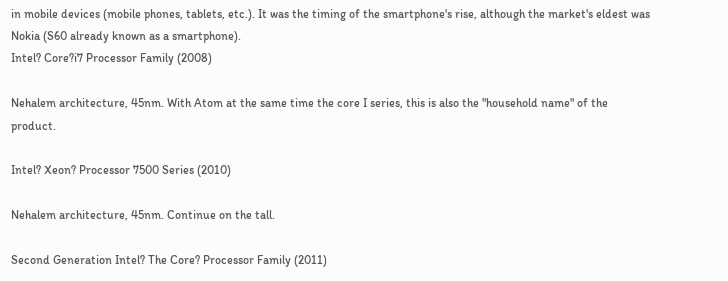in mobile devices (mobile phones, tablets, etc.). It was the timing of the smartphone's rise, although the market's eldest was Nokia (S60 already known as a smartphone).
Intel? Core?i7 Processor Family (2008)

Nehalem architecture, 45nm. With Atom at the same time the core I series, this is also the "household name" of the product.

Intel? Xeon? Processor 7500 Series (2010)

Nehalem architecture, 45nm. Continue on the tall.

Second Generation Intel? The Core? Processor Family (2011)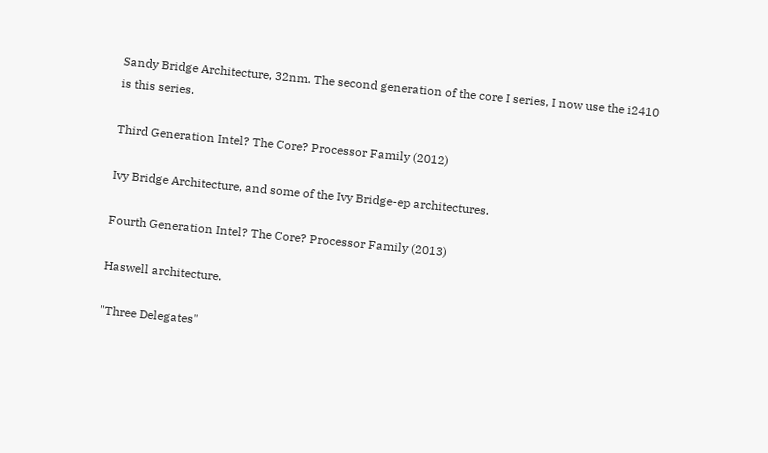Sandy Bridge Architecture, 32nm. The second generation of the core I series, I now use the i2410 is this series.

Third Generation Intel? The Core? Processor Family (2012)

Ivy Bridge Architecture, and some of the Ivy Bridge-ep architectures.

Fourth Generation Intel? The Core? Processor Family (2013)

Haswell architecture.

"Three Delegates"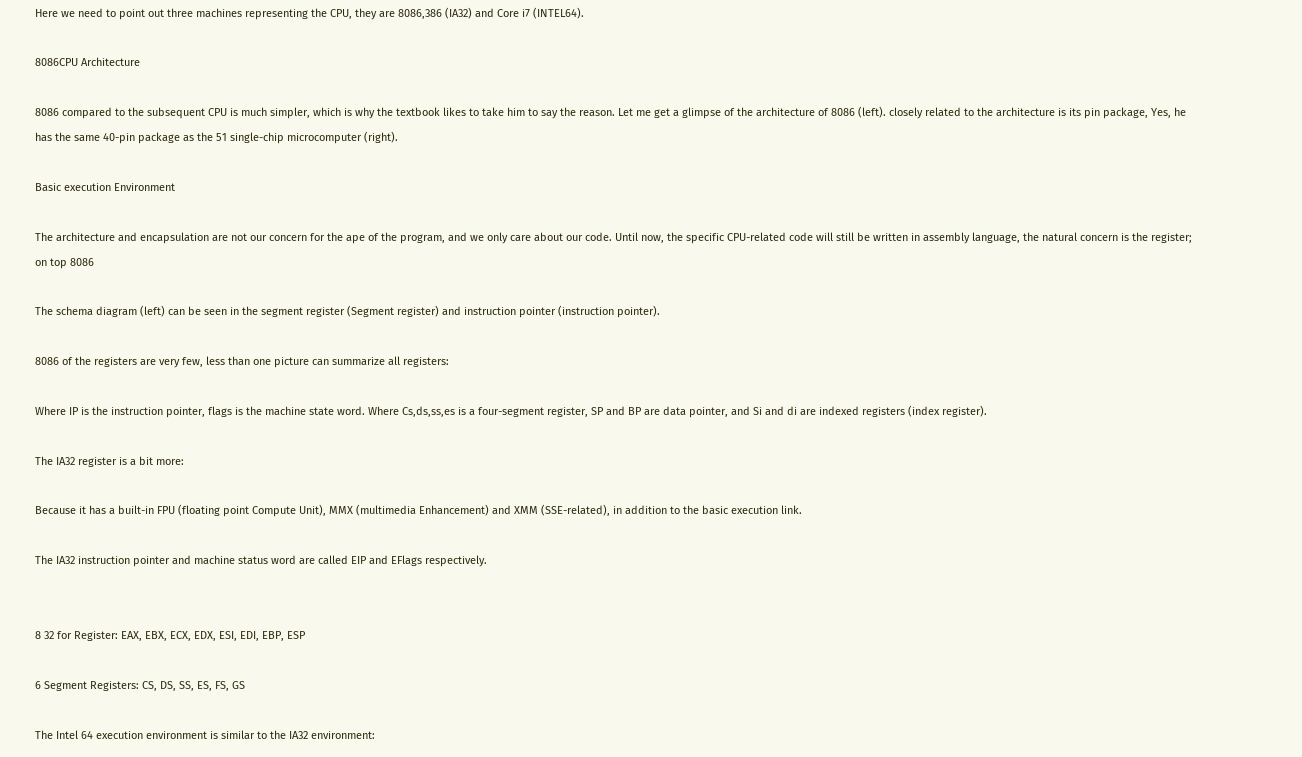Here we need to point out three machines representing the CPU, they are 8086,386 (IA32) and Core i7 (INTEL64).

8086CPU Architecture

8086 compared to the subsequent CPU is much simpler, which is why the textbook likes to take him to say the reason. Let me get a glimpse of the architecture of 8086 (left). closely related to the architecture is its pin package, Yes, he has the same 40-pin package as the 51 single-chip microcomputer (right).

Basic execution Environment

The architecture and encapsulation are not our concern for the ape of the program, and we only care about our code. Until now, the specific CPU-related code will still be written in assembly language, the natural concern is the register; on top 8086

The schema diagram (left) can be seen in the segment register (Segment register) and instruction pointer (instruction pointer).

8086 of the registers are very few, less than one picture can summarize all registers:

Where IP is the instruction pointer, flags is the machine state word. Where Cs,ds,ss,es is a four-segment register, SP and BP are data pointer, and Si and di are indexed registers (index register).

The IA32 register is a bit more:

Because it has a built-in FPU (floating point Compute Unit), MMX (multimedia Enhancement) and XMM (SSE-related), in addition to the basic execution link.

The IA32 instruction pointer and machine status word are called EIP and EFlags respectively.


8 32 for Register: EAX, EBX, ECX, EDX, ESI, EDI, EBP, ESP

6 Segment Registers: CS, DS, SS, ES, FS, GS

The Intel 64 execution environment is similar to the IA32 environment: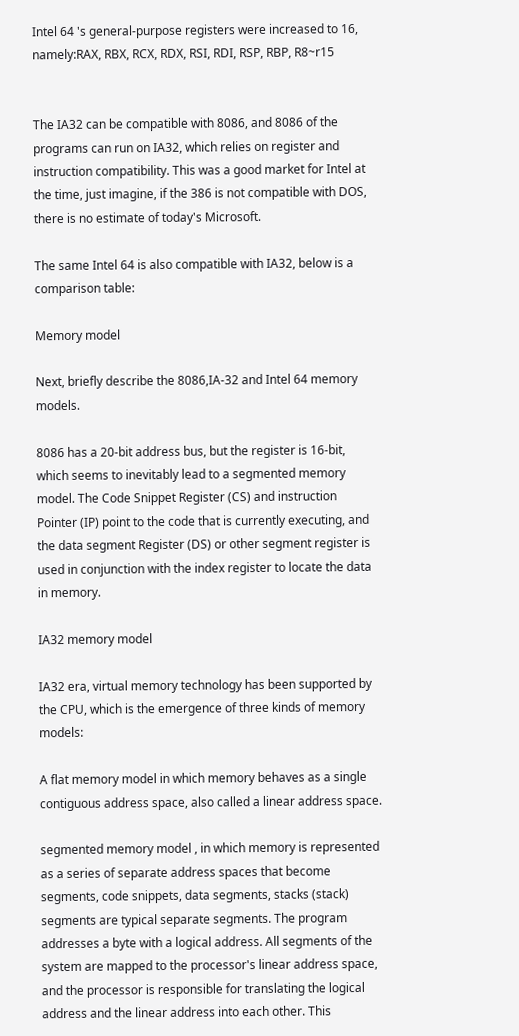Intel 64 's general-purpose registers were increased to 16, namely:RAX, RBX, RCX, RDX, RSI, RDI, RSP, RBP, R8~r15


The IA32 can be compatible with 8086, and 8086 of the programs can run on IA32, which relies on register and instruction compatibility. This was a good market for Intel at the time, just imagine, if the 386 is not compatible with DOS, there is no estimate of today's Microsoft.

The same Intel 64 is also compatible with IA32, below is a comparison table:

Memory model

Next, briefly describe the 8086,IA-32 and Intel 64 memory models.

8086 has a 20-bit address bus, but the register is 16-bit, which seems to inevitably lead to a segmented memory model. The Code Snippet Register (CS) and instruction Pointer (IP) point to the code that is currently executing, and the data segment Register (DS) or other segment register is used in conjunction with the index register to locate the data in memory.

IA32 memory model

IA32 era, virtual memory technology has been supported by the CPU, which is the emergence of three kinds of memory models:

A flat memory model in which memory behaves as a single contiguous address space, also called a linear address space.

segmented memory model , in which memory is represented as a series of separate address spaces that become segments, code snippets, data segments, stacks (stack) segments are typical separate segments. The program addresses a byte with a logical address. All segments of the system are mapped to the processor's linear address space, and the processor is responsible for translating the logical address and the linear address into each other. This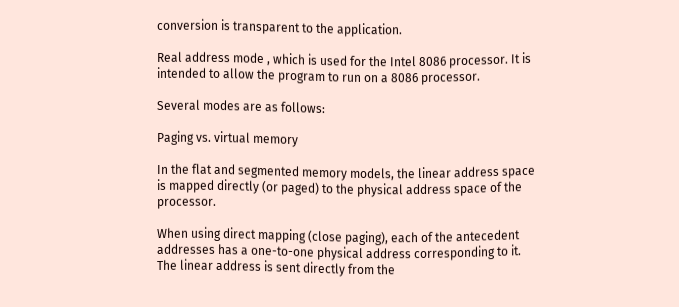conversion is transparent to the application.

Real address mode , which is used for the Intel 8086 processor. It is intended to allow the program to run on a 8086 processor.

Several modes are as follows:

Paging vs. virtual memory

In the flat and segmented memory models, the linear address space is mapped directly (or paged) to the physical address space of the processor.

When using direct mapping (close paging), each of the antecedent addresses has a one-to-one physical address corresponding to it. The linear address is sent directly from the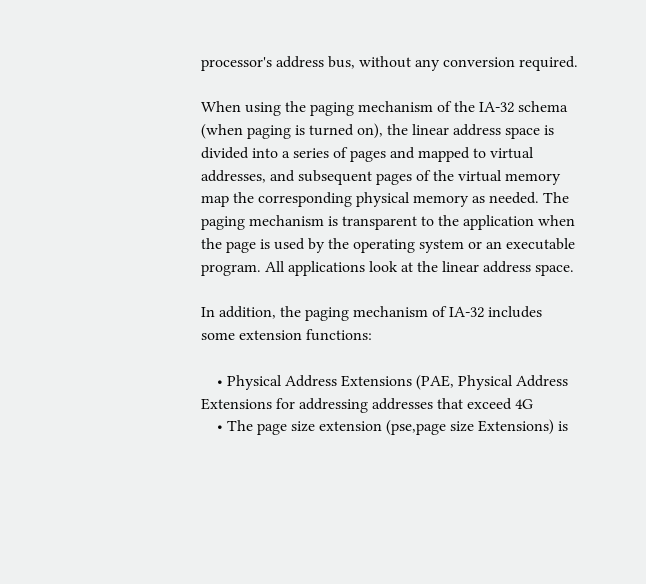processor's address bus, without any conversion required.

When using the paging mechanism of the IA-32 schema (when paging is turned on), the linear address space is divided into a series of pages and mapped to virtual addresses, and subsequent pages of the virtual memory map the corresponding physical memory as needed. The paging mechanism is transparent to the application when the page is used by the operating system or an executable program. All applications look at the linear address space.

In addition, the paging mechanism of IA-32 includes some extension functions:

    • Physical Address Extensions (PAE, Physical Address Extensions for addressing addresses that exceed 4G
    • The page size extension (pse,page size Extensions) is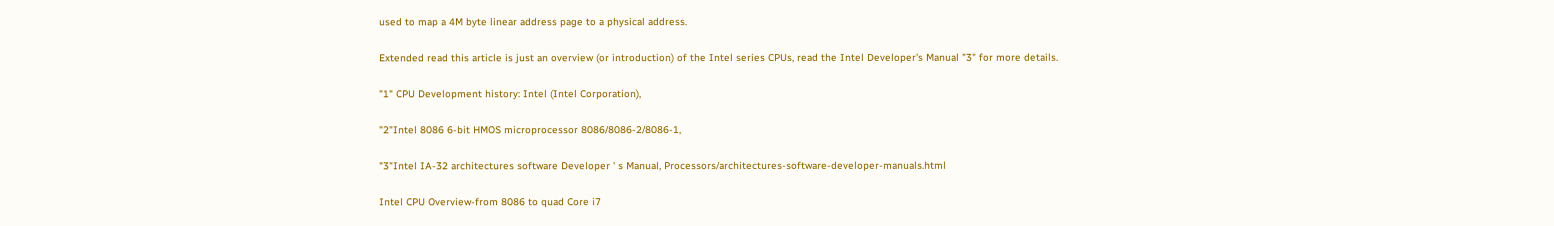used to map a 4M byte linear address page to a physical address.

Extended read this article is just an overview (or introduction) of the Intel series CPUs, read the Intel Developer's Manual "3" for more details.

"1" CPU Development history: Intel (Intel Corporation),

"2"Intel 8086 6-bit HMOS microprocessor 8086/8086-2/8086-1,

"3"Intel IA-32 architectures software Developer ' s Manual, Processors/architectures-software-developer-manuals.html

Intel CPU Overview-from 8086 to quad Core i7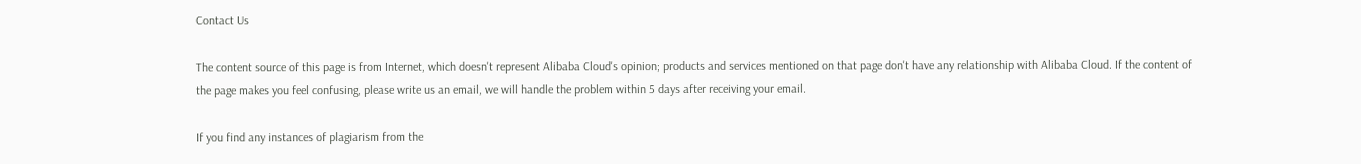Contact Us

The content source of this page is from Internet, which doesn't represent Alibaba Cloud's opinion; products and services mentioned on that page don't have any relationship with Alibaba Cloud. If the content of the page makes you feel confusing, please write us an email, we will handle the problem within 5 days after receiving your email.

If you find any instances of plagiarism from the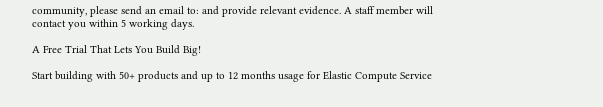community, please send an email to: and provide relevant evidence. A staff member will contact you within 5 working days.

A Free Trial That Lets You Build Big!

Start building with 50+ products and up to 12 months usage for Elastic Compute Service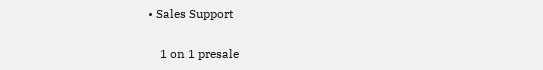• Sales Support

    1 on 1 presale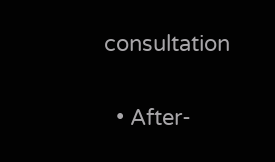consultation

  • After-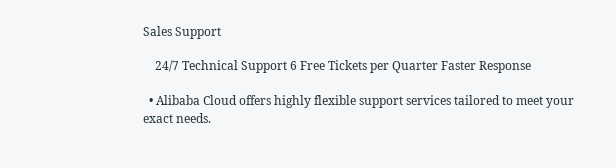Sales Support

    24/7 Technical Support 6 Free Tickets per Quarter Faster Response

  • Alibaba Cloud offers highly flexible support services tailored to meet your exact needs.